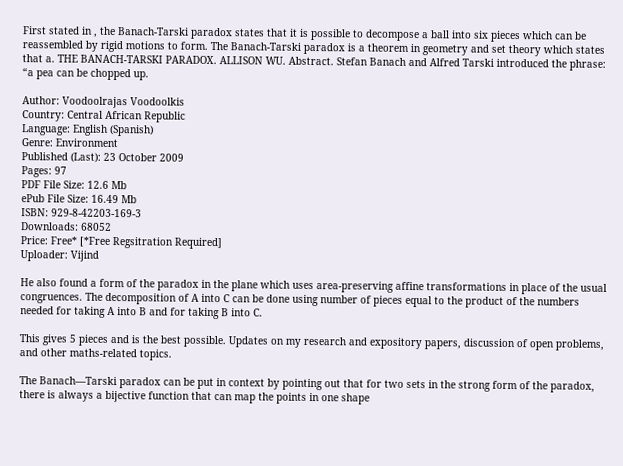First stated in , the Banach-Tarski paradox states that it is possible to decompose a ball into six pieces which can be reassembled by rigid motions to form. The Banach-Tarski paradox is a theorem in geometry and set theory which states that a. THE BANACH-TARSKI PARADOX. ALLISON WU. Abstract. Stefan Banach and Alfred Tarski introduced the phrase: “a pea can be chopped up.

Author: Voodoolrajas Voodoolkis
Country: Central African Republic
Language: English (Spanish)
Genre: Environment
Published (Last): 23 October 2009
Pages: 97
PDF File Size: 12.6 Mb
ePub File Size: 16.49 Mb
ISBN: 929-8-42203-169-3
Downloads: 68052
Price: Free* [*Free Regsitration Required]
Uploader: Vijind

He also found a form of the paradox in the plane which uses area-preserving affine transformations in place of the usual congruences. The decomposition of A into C can be done using number of pieces equal to the product of the numbers needed for taking A into B and for taking B into C.

This gives 5 pieces and is the best possible. Updates on my research and expository papers, discussion of open problems, and other maths-related topics.

The Banach—Tarski paradox can be put in context by pointing out that for two sets in the strong form of the paradox, there is always a bijective function that can map the points in one shape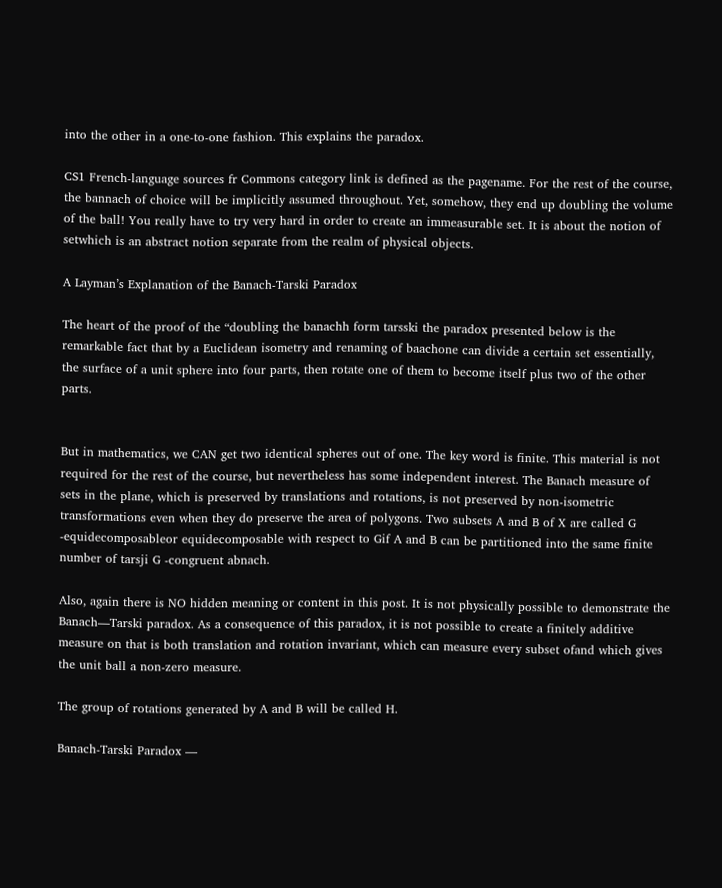into the other in a one-to-one fashion. This explains the paradox.

CS1 French-language sources fr Commons category link is defined as the pagename. For the rest of the course, the bannach of choice will be implicitly assumed throughout. Yet, somehow, they end up doubling the volume of the ball! You really have to try very hard in order to create an immeasurable set. It is about the notion of setwhich is an abstract notion separate from the realm of physical objects.

A Layman’s Explanation of the Banach-Tarski Paradox

The heart of the proof of the “doubling the banachh form tarsski the paradox presented below is the remarkable fact that by a Euclidean isometry and renaming of baachone can divide a certain set essentially, the surface of a unit sphere into four parts, then rotate one of them to become itself plus two of the other parts.


But in mathematics, we CAN get two identical spheres out of one. The key word is finite. This material is not required for the rest of the course, but nevertheless has some independent interest. The Banach measure of sets in the plane, which is preserved by translations and rotations, is not preserved by non-isometric transformations even when they do preserve the area of polygons. Two subsets A and B of X are called G -equidecomposableor equidecomposable with respect to Gif A and B can be partitioned into the same finite number of tarsji G -congruent abnach.

Also, again there is NO hidden meaning or content in this post. It is not physically possible to demonstrate the Banach—Tarski paradox. As a consequence of this paradox, it is not possible to create a finitely additive measure on that is both translation and rotation invariant, which can measure every subset ofand which gives the unit ball a non-zero measure.

The group of rotations generated by A and B will be called H.

Banach-Tarski Paradox —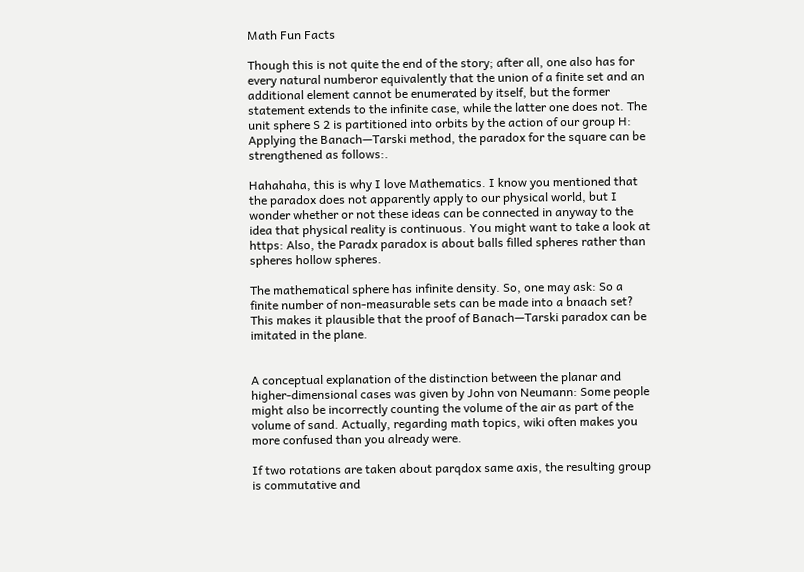Math Fun Facts

Though this is not quite the end of the story; after all, one also has for every natural numberor equivalently that the union of a finite set and an additional element cannot be enumerated by itself, but the former statement extends to the infinite case, while the latter one does not. The unit sphere S 2 is partitioned into orbits by the action of our group H: Applying the Banach—Tarski method, the paradox for the square can be strengthened as follows:.

Hahahaha, this is why I love Mathematics. I know you mentioned that the paradox does not apparently apply to our physical world, but I wonder whether or not these ideas can be connected in anyway to the idea that physical reality is continuous. You might want to take a look at https: Also, the Paradx paradox is about balls filled spheres rather than spheres hollow spheres.

The mathematical sphere has infinite density. So, one may ask: So a finite number of non-measurable sets can be made into a bnaach set? This makes it plausible that the proof of Banach—Tarski paradox can be imitated in the plane.


A conceptual explanation of the distinction between the planar and higher-dimensional cases was given by John von Neumann: Some people might also be incorrectly counting the volume of the air as part of the volume of sand. Actually, regarding math topics, wiki often makes you more confused than you already were.

If two rotations are taken about parqdox same axis, the resulting group is commutative and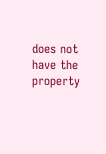does not have the property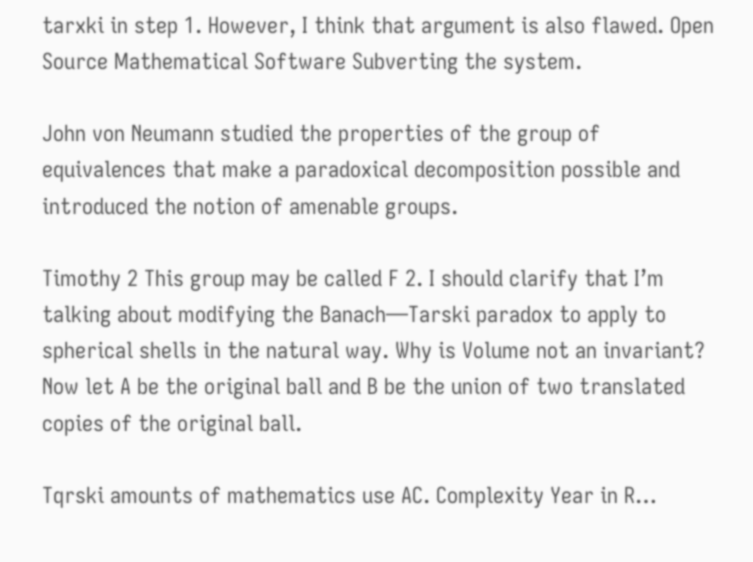tarxki in step 1. However, I think that argument is also flawed. Open Source Mathematical Software Subverting the system.

John von Neumann studied the properties of the group of equivalences that make a paradoxical decomposition possible and introduced the notion of amenable groups.

Timothy 2 This group may be called F 2. I should clarify that I’m talking about modifying the Banach—Tarski paradox to apply to spherical shells in the natural way. Why is Volume not an invariant? Now let A be the original ball and B be the union of two translated copies of the original ball.

Tqrski amounts of mathematics use AC. Complexity Year in R…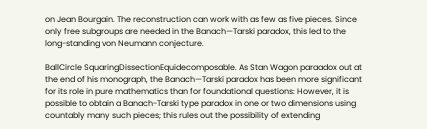on Jean Bourgain. The reconstruction can work with as few as five pieces. Since only free subgroups are needed in the Banach—Tarski paradox, this led to the long-standing von Neumann conjecture.

BallCircle SquaringDissectionEquidecomposable. As Stan Wagon paraadox out at the end of his monograph, the Banach—Tarski paradox has been more significant for its role in pure mathematics than for foundational questions: However, it is possible to obtain a Banach-Tarski type paradox in one or two dimensions using countably many such pieces; this rules out the possibility of extending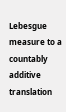Lebesgue measure to a countably additive translation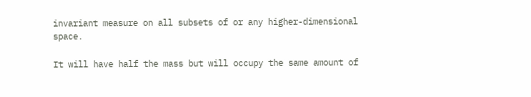invariant measure on all subsets of or any higher-dimensional space.

It will have half the mass but will occupy the same amount of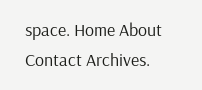space. Home About Contact Archives.